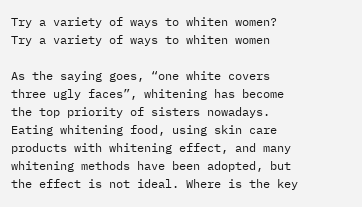Try a variety of ways to whiten women? Try a variety of ways to whiten women

As the saying goes, “one white covers three ugly faces”, whitening has become the top priority of sisters nowadays. Eating whitening food, using skin care products with whitening effect, and many whitening methods have been adopted, but the effect is not ideal. Where is the key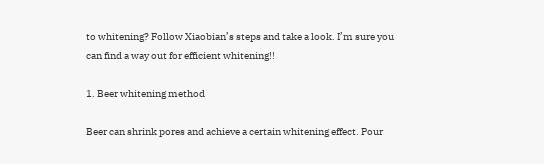to whitening? Follow Xiaobian’s steps and take a look. I’m sure you can find a way out for efficient whitening!!

1. Beer whitening method

Beer can shrink pores and achieve a certain whitening effect. Pour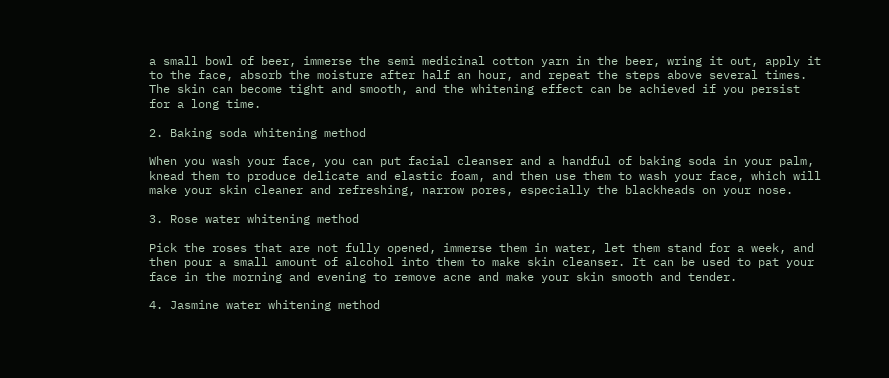a small bowl of beer, immerse the semi medicinal cotton yarn in the beer, wring it out, apply it to the face, absorb the moisture after half an hour, and repeat the steps above several times. The skin can become tight and smooth, and the whitening effect can be achieved if you persist for a long time.

2. Baking soda whitening method

When you wash your face, you can put facial cleanser and a handful of baking soda in your palm, knead them to produce delicate and elastic foam, and then use them to wash your face, which will make your skin cleaner and refreshing, narrow pores, especially the blackheads on your nose.

3. Rose water whitening method

Pick the roses that are not fully opened, immerse them in water, let them stand for a week, and then pour a small amount of alcohol into them to make skin cleanser. It can be used to pat your face in the morning and evening to remove acne and make your skin smooth and tender.

4. Jasmine water whitening method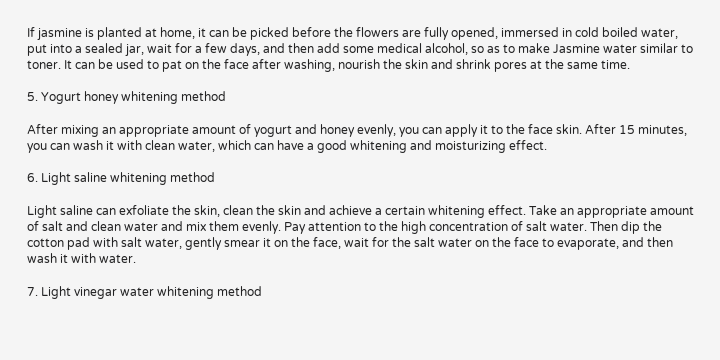If jasmine is planted at home, it can be picked before the flowers are fully opened, immersed in cold boiled water, put into a sealed jar, wait for a few days, and then add some medical alcohol, so as to make Jasmine water similar to toner. It can be used to pat on the face after washing, nourish the skin and shrink pores at the same time.

5. Yogurt honey whitening method

After mixing an appropriate amount of yogurt and honey evenly, you can apply it to the face skin. After 15 minutes, you can wash it with clean water, which can have a good whitening and moisturizing effect.

6. Light saline whitening method

Light saline can exfoliate the skin, clean the skin and achieve a certain whitening effect. Take an appropriate amount of salt and clean water and mix them evenly. Pay attention to the high concentration of salt water. Then dip the cotton pad with salt water, gently smear it on the face, wait for the salt water on the face to evaporate, and then wash it with water.

7. Light vinegar water whitening method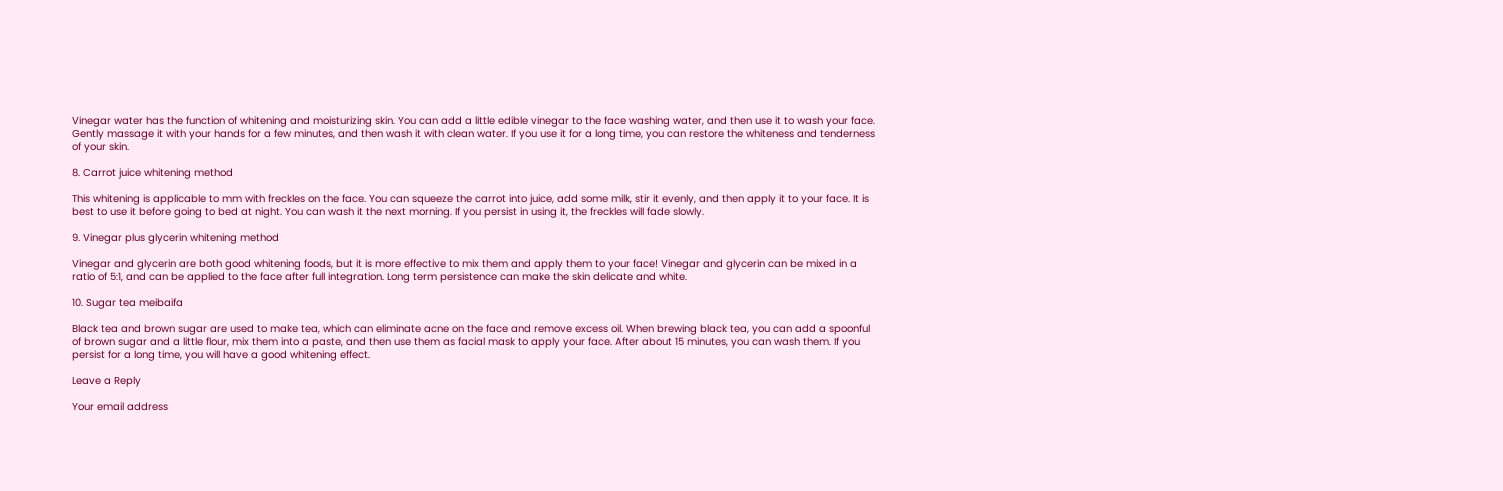Vinegar water has the function of whitening and moisturizing skin. You can add a little edible vinegar to the face washing water, and then use it to wash your face. Gently massage it with your hands for a few minutes, and then wash it with clean water. If you use it for a long time, you can restore the whiteness and tenderness of your skin.

8. Carrot juice whitening method

This whitening is applicable to mm with freckles on the face. You can squeeze the carrot into juice, add some milk, stir it evenly, and then apply it to your face. It is best to use it before going to bed at night. You can wash it the next morning. If you persist in using it, the freckles will fade slowly.

9. Vinegar plus glycerin whitening method

Vinegar and glycerin are both good whitening foods, but it is more effective to mix them and apply them to your face! Vinegar and glycerin can be mixed in a ratio of 5:1, and can be applied to the face after full integration. Long term persistence can make the skin delicate and white.

10. Sugar tea meibaifa

Black tea and brown sugar are used to make tea, which can eliminate acne on the face and remove excess oil. When brewing black tea, you can add a spoonful of brown sugar and a little flour, mix them into a paste, and then use them as facial mask to apply your face. After about 15 minutes, you can wash them. If you persist for a long time, you will have a good whitening effect.

Leave a Reply

Your email address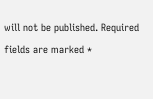will not be published. Required fields are marked *